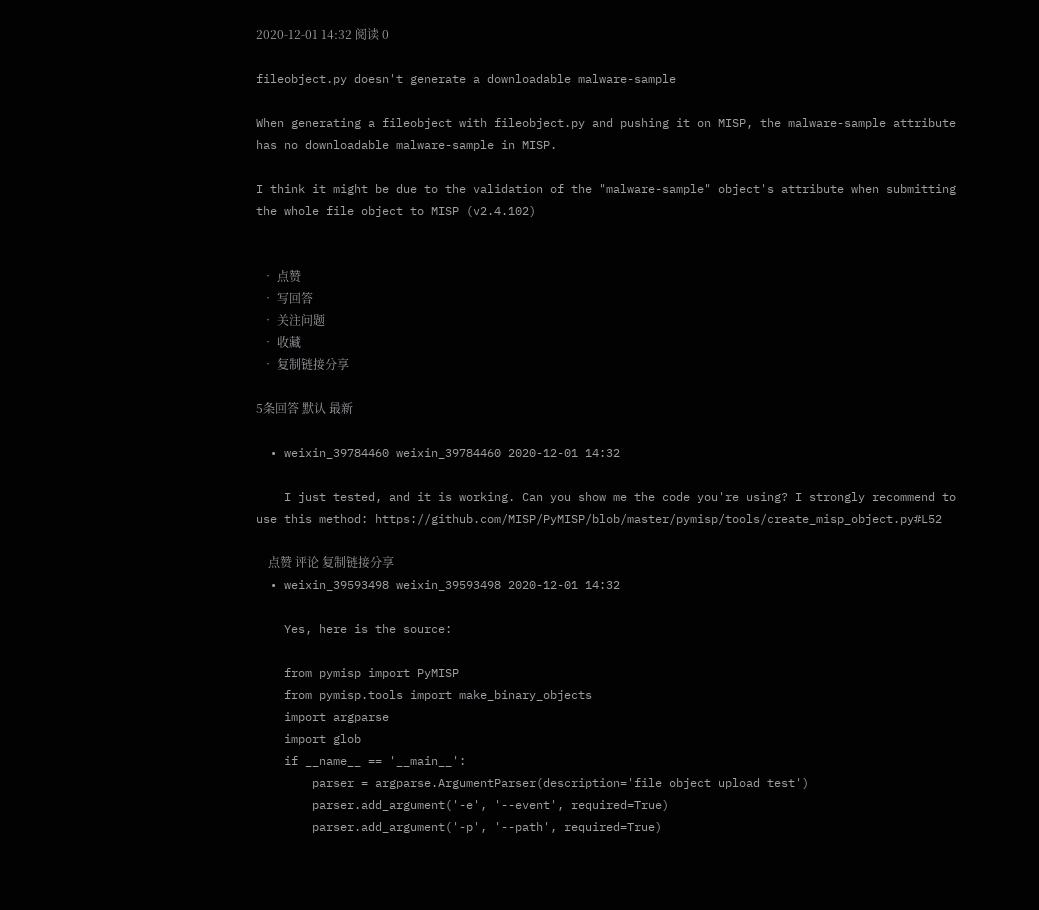2020-12-01 14:32 阅读 0

fileobject.py doesn't generate a downloadable malware-sample

When generating a fileobject with fileobject.py and pushing it on MISP, the malware-sample attribute has no downloadable malware-sample in MISP.

I think it might be due to the validation of the "malware-sample" object's attribute when submitting the whole file object to MISP (v2.4.102)


  • 点赞
  • 写回答
  • 关注问题
  • 收藏
  • 复制链接分享

5条回答 默认 最新

  • weixin_39784460 weixin_39784460 2020-12-01 14:32

    I just tested, and it is working. Can you show me the code you're using? I strongly recommend to use this method: https://github.com/MISP/PyMISP/blob/master/pymisp/tools/create_misp_object.py#L52

    点赞 评论 复制链接分享
  • weixin_39593498 weixin_39593498 2020-12-01 14:32

    Yes, here is the source:

    from pymisp import PyMISP
    from pymisp.tools import make_binary_objects
    import argparse
    import glob
    if __name__ == '__main__':
        parser = argparse.ArgumentParser(description='file object upload test')
        parser.add_argument('-e', '--event', required=True)
        parser.add_argument('-p', '--path', required=True)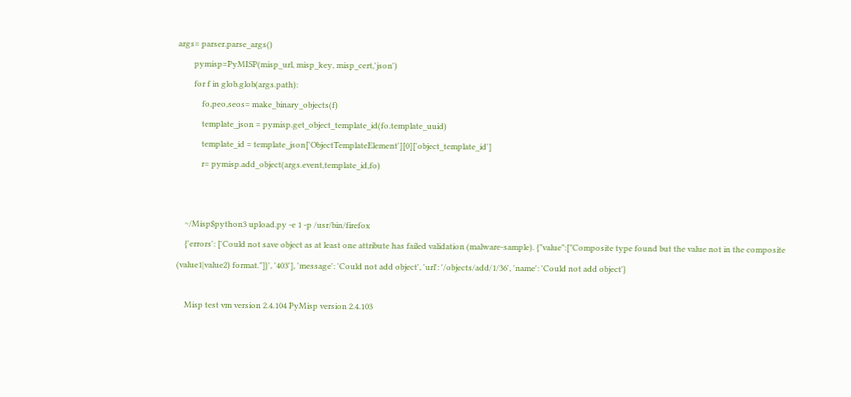args= parser.parse_args()
        pymisp=PyMISP(misp_url, misp_key, misp_cert,'json')
        for f in glob.glob(args.path):
            fo,peo,seos= make_binary_objects(f)
            template_json = pymisp.get_object_template_id(fo.template_uuid)
            template_id = template_json['ObjectTemplateElement'][0]['object_template_id']
            r= pymisp.add_object(args.event,template_id,fo)


    ~/Misp$python3 upload.py -e 1 -p /usr/bin/firefox
    {'errors': ['Could not save object as at least one attribute has failed validation (malware-sample). {"value":["Composite type found but the value not in the composite (value1|value2) format."]}', '403'], 'message': 'Could not add object', 'url': '/objects/add/1/36', 'name': 'Could not add object'}

    Misp test vm version 2.4.104 PyMisp version 2.4.103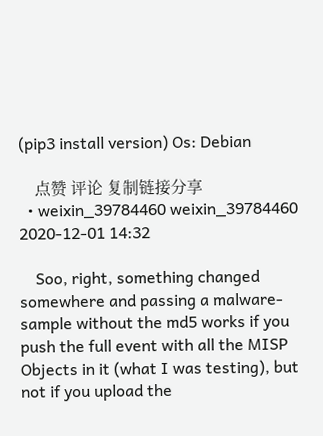(pip3 install version) Os: Debian

    点赞 评论 复制链接分享
  • weixin_39784460 weixin_39784460 2020-12-01 14:32

    Soo, right, something changed somewhere and passing a malware-sample without the md5 works if you push the full event with all the MISP Objects in it (what I was testing), but not if you upload the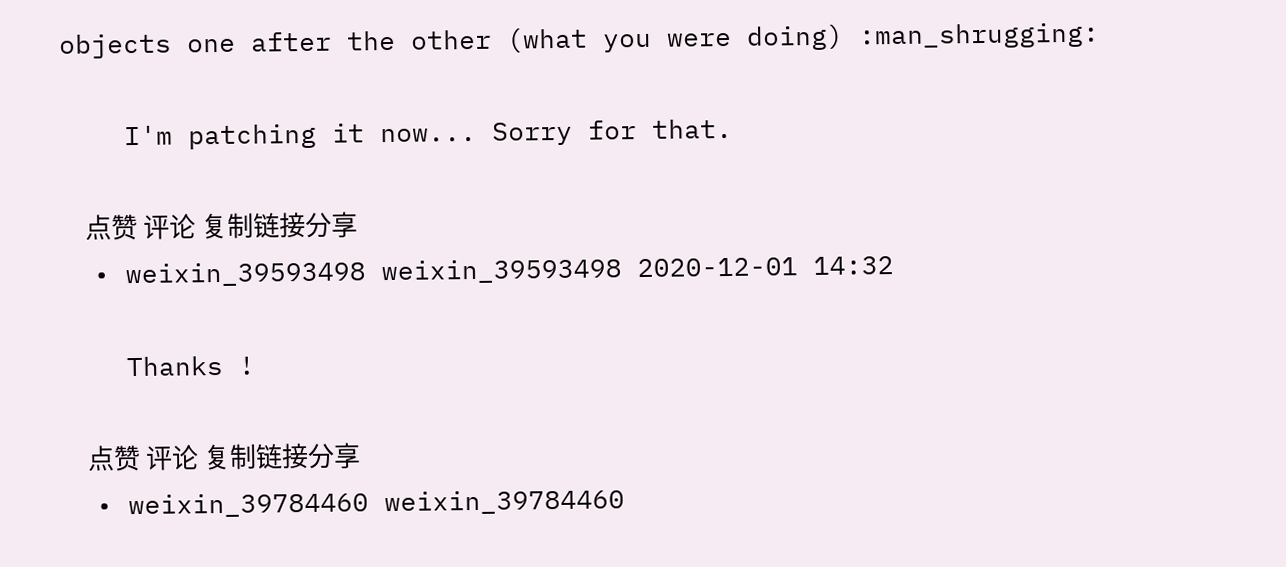objects one after the other (what you were doing) :man_shrugging:

    I'm patching it now... Sorry for that.

    点赞 评论 复制链接分享
  • weixin_39593498 weixin_39593498 2020-12-01 14:32

    Thanks !

    点赞 评论 复制链接分享
  • weixin_39784460 weixin_39784460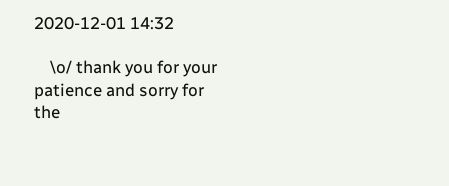2020-12-01 14:32

    \o/ thank you for your patience and sorry for the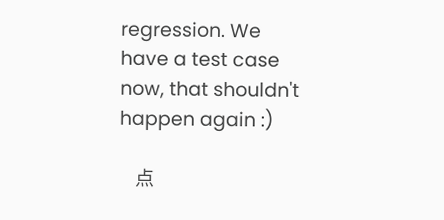regression. We have a test case now, that shouldn't happen again :)

    点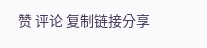赞 评论 复制链接分享